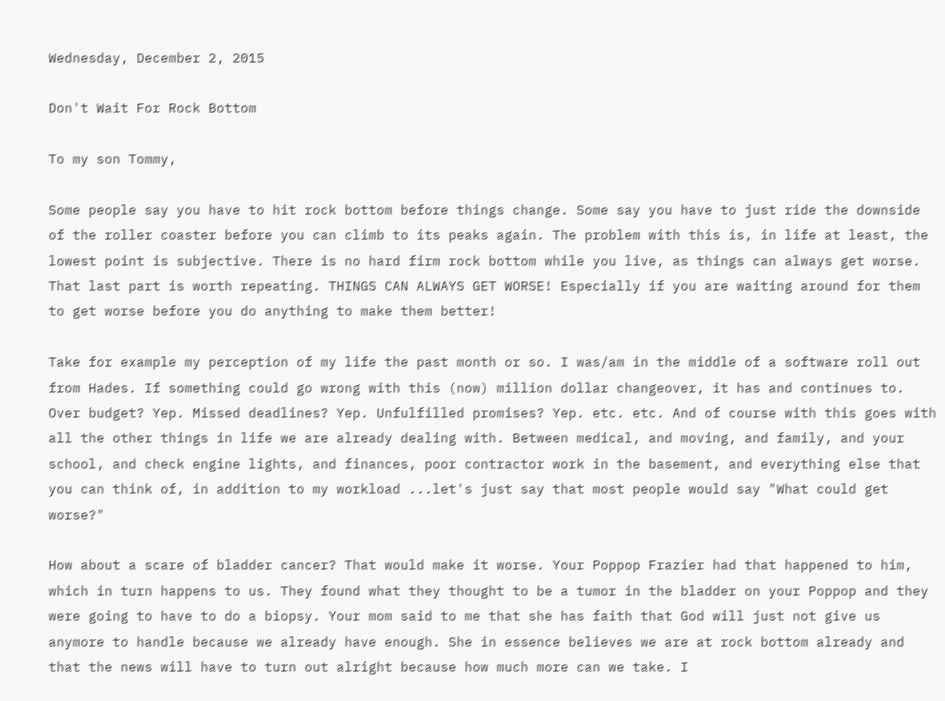Wednesday, December 2, 2015

Don't Wait For Rock Bottom

To my son Tommy,

Some people say you have to hit rock bottom before things change. Some say you have to just ride the downside of the roller coaster before you can climb to its peaks again. The problem with this is, in life at least, the lowest point is subjective. There is no hard firm rock bottom while you live, as things can always get worse. That last part is worth repeating. THINGS CAN ALWAYS GET WORSE! Especially if you are waiting around for them to get worse before you do anything to make them better!

Take for example my perception of my life the past month or so. I was/am in the middle of a software roll out from Hades. If something could go wrong with this (now) million dollar changeover, it has and continues to. Over budget? Yep. Missed deadlines? Yep. Unfulfilled promises? Yep. etc. etc. And of course with this goes with all the other things in life we are already dealing with. Between medical, and moving, and family, and your school, and check engine lights, and finances, poor contractor work in the basement, and everything else that you can think of, in addition to my workload ...let's just say that most people would say "What could get worse?"

How about a scare of bladder cancer? That would make it worse. Your Poppop Frazier had that happened to him, which in turn happens to us. They found what they thought to be a tumor in the bladder on your Poppop and they were going to have to do a biopsy. Your mom said to me that she has faith that God will just not give us anymore to handle because we already have enough. She in essence believes we are at rock bottom already and that the news will have to turn out alright because how much more can we take. I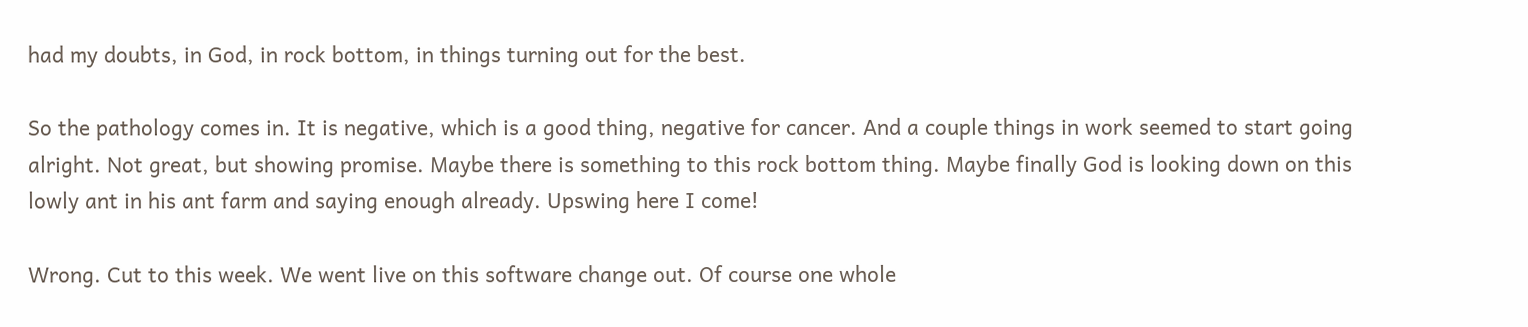had my doubts, in God, in rock bottom, in things turning out for the best.

So the pathology comes in. It is negative, which is a good thing, negative for cancer. And a couple things in work seemed to start going alright. Not great, but showing promise. Maybe there is something to this rock bottom thing. Maybe finally God is looking down on this lowly ant in his ant farm and saying enough already. Upswing here I come!

Wrong. Cut to this week. We went live on this software change out. Of course one whole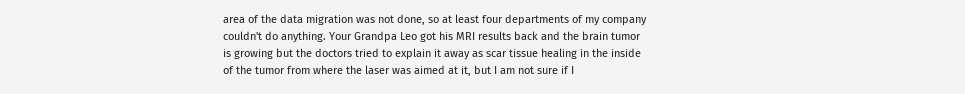area of the data migration was not done, so at least four departments of my company couldn't do anything. Your Grandpa Leo got his MRI results back and the brain tumor is growing but the doctors tried to explain it away as scar tissue healing in the inside of the tumor from where the laser was aimed at it, but I am not sure if I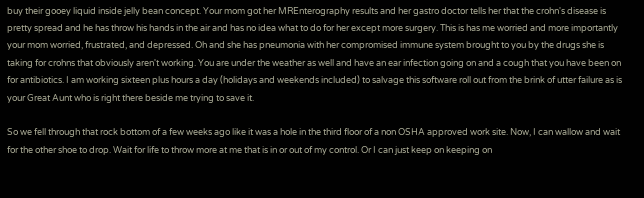buy their gooey liquid inside jelly bean concept. Your mom got her MREnterography results and her gastro doctor tells her that the crohn's disease is pretty spread and he has throw his hands in the air and has no idea what to do for her except more surgery. This is has me worried and more importantly your mom worried, frustrated, and depressed. Oh and she has pneumonia with her compromised immune system brought to you by the drugs she is taking for crohns that obviously aren't working. You are under the weather as well and have an ear infection going on and a cough that you have been on for antibiotics. I am working sixteen plus hours a day (holidays and weekends included) to salvage this software roll out from the brink of utter failure as is your Great Aunt who is right there beside me trying to save it.

So we fell through that rock bottom of a few weeks ago like it was a hole in the third floor of a non OSHA approved work site. Now, I can wallow and wait for the other shoe to drop. Wait for life to throw more at me that is in or out of my control. Or I can just keep on keeping on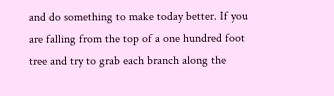and do something to make today better. If you are falling from the top of a one hundred foot tree and try to grab each branch along the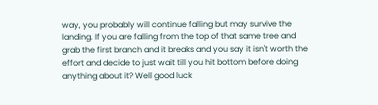way, you probably will continue falling but may survive the landing. If you are falling from the top of that same tree and grab the first branch and it breaks and you say it isn't worth the effort and decide to just wait till you hit bottom before doing anything about it? Well good luck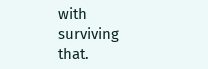with surviving that.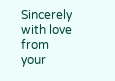Sincerely with love from your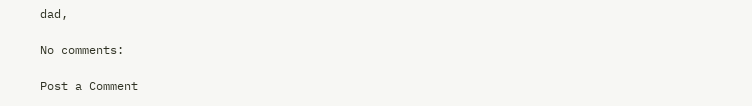dad,

No comments:

Post a Comment